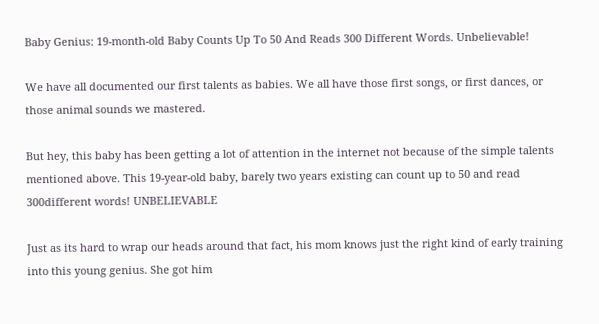Baby Genius: 19-month-old Baby Counts Up To 50 And Reads 300 Different Words. Unbelievable!

We have all documented our first talents as babies. We all have those first songs, or first dances, or those animal sounds we mastered.

But hey, this baby has been getting a lot of attention in the internet not because of the simple talents mentioned above. This 19-year-old baby, barely two years existing can count up to 50 and read 300different words! UNBELIEVABLE

Just as its hard to wrap our heads around that fact, his mom knows just the right kind of early training into this young genius. She got him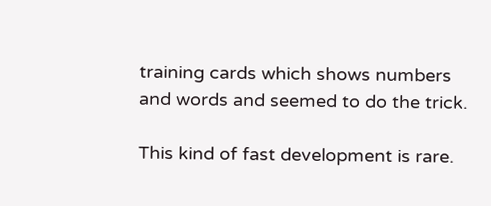training cards which shows numbers and words and seemed to do the trick.

This kind of fast development is rare.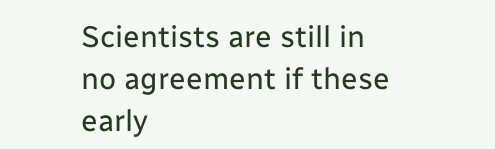Scientists are still in no agreement if these early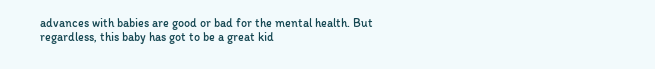advances with babies are good or bad for the mental health. But regardless, this baby has got to be a great kid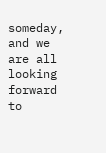someday, and we are all looking forward to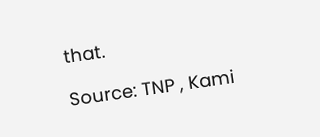that.

Source: TNP , Kami